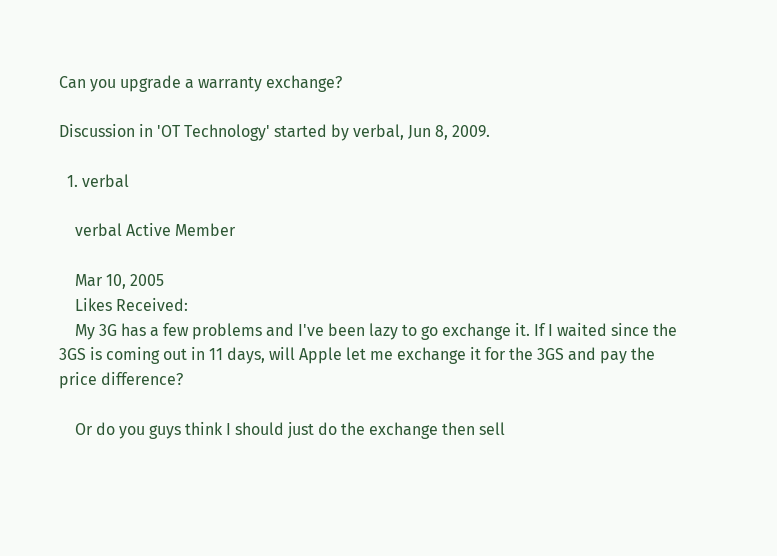Can you upgrade a warranty exchange?

Discussion in 'OT Technology' started by verbal, Jun 8, 2009.

  1. verbal

    verbal Active Member

    Mar 10, 2005
    Likes Received:
    My 3G has a few problems and I've been lazy to go exchange it. If I waited since the 3GS is coming out in 11 days, will Apple let me exchange it for the 3GS and pay the price difference?

    Or do you guys think I should just do the exchange then sell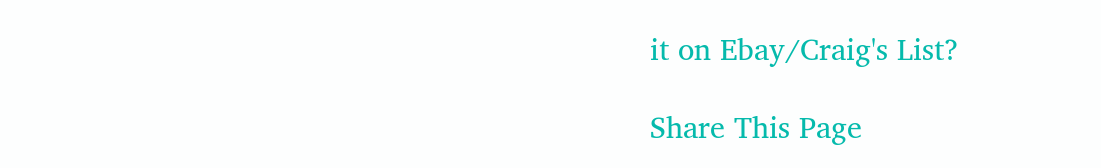it on Ebay/Craig's List?

Share This Page